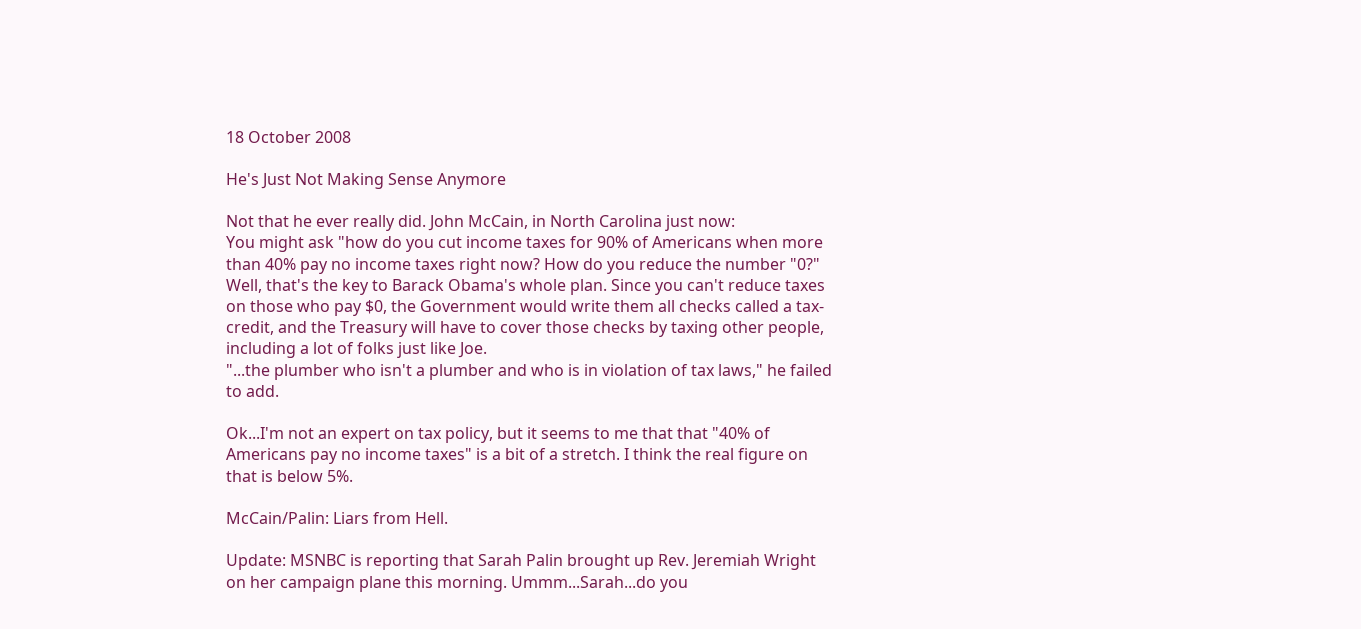18 October 2008

He's Just Not Making Sense Anymore

Not that he ever really did. John McCain, in North Carolina just now:
You might ask "how do you cut income taxes for 90% of Americans when more than 40% pay no income taxes right now? How do you reduce the number "0?" Well, that's the key to Barack Obama's whole plan. Since you can't reduce taxes on those who pay $0, the Government would write them all checks called a tax-credit, and the Treasury will have to cover those checks by taxing other people, including a lot of folks just like Joe.
"...the plumber who isn't a plumber and who is in violation of tax laws," he failed to add.

Ok...I'm not an expert on tax policy, but it seems to me that that "40% of Americans pay no income taxes" is a bit of a stretch. I think the real figure on that is below 5%.

McCain/Palin: Liars from Hell.

Update: MSNBC is reporting that Sarah Palin brought up Rev. Jeremiah Wright on her campaign plane this morning. Ummm...Sarah...do you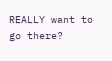REALLY want to go there?